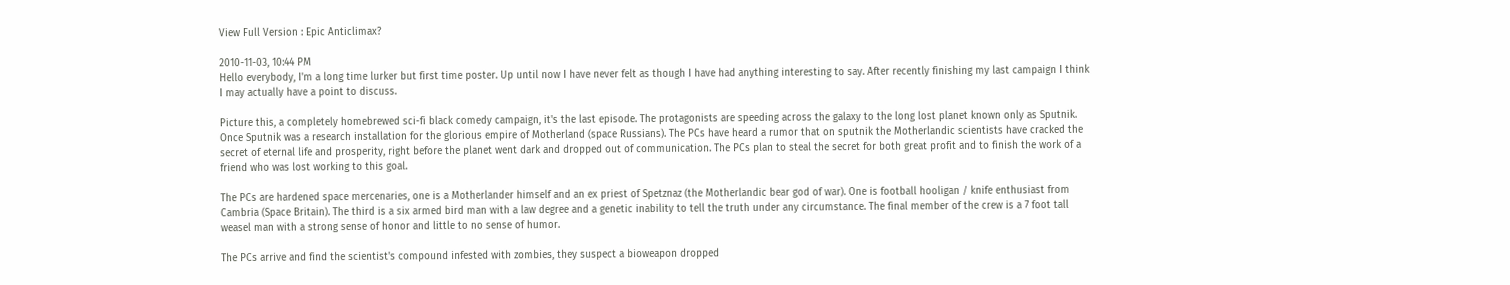View Full Version : Epic Anticlimax?

2010-11-03, 10:44 PM
Hello everybody, I'm a long time lurker but first time poster. Up until now I have never felt as though I have had anything interesting to say. After recently finishing my last campaign I think I may actually have a point to discuss.

Picture this, a completely homebrewed sci-fi black comedy campaign, it's the last episode. The protagonists are speeding across the galaxy to the long lost planet known only as Sputnik. Once Sputnik was a research installation for the glorious empire of Motherland (space Russians). The PCs have heard a rumor that on sputnik the Motherlandic scientists have cracked the secret of eternal life and prosperity, right before the planet went dark and dropped out of communication. The PCs plan to steal the secret for both great profit and to finish the work of a friend who was lost working to this goal.

The PCs are hardened space mercenaries, one is a Motherlander himself and an ex priest of Spetznaz (the Motherlandic bear god of war). One is football hooligan / knife enthusiast from Cambria (Space Britain). The third is a six armed bird man with a law degree and a genetic inability to tell the truth under any circumstance. The final member of the crew is a 7 foot tall weasel man with a strong sense of honor and little to no sense of humor.

The PCs arrive and find the scientist's compound infested with zombies, they suspect a bioweapon dropped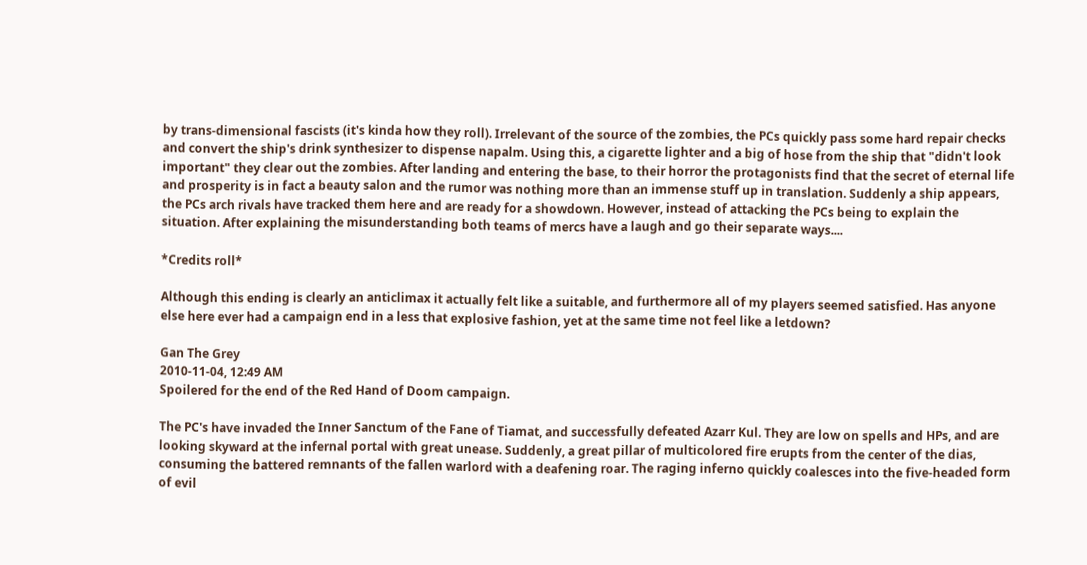by trans-dimensional fascists (it's kinda how they roll). Irrelevant of the source of the zombies, the PCs quickly pass some hard repair checks and convert the ship's drink synthesizer to dispense napalm. Using this, a cigarette lighter and a big of hose from the ship that "didn't look important" they clear out the zombies. After landing and entering the base, to their horror the protagonists find that the secret of eternal life and prosperity is in fact a beauty salon and the rumor was nothing more than an immense stuff up in translation. Suddenly a ship appears, the PCs arch rivals have tracked them here and are ready for a showdown. However, instead of attacking the PCs being to explain the situation. After explaining the misunderstanding both teams of mercs have a laugh and go their separate ways....

*Credits roll*

Although this ending is clearly an anticlimax it actually felt like a suitable, and furthermore all of my players seemed satisfied. Has anyone else here ever had a campaign end in a less that explosive fashion, yet at the same time not feel like a letdown?

Gan The Grey
2010-11-04, 12:49 AM
Spoilered for the end of the Red Hand of Doom campaign.

The PC's have invaded the Inner Sanctum of the Fane of Tiamat, and successfully defeated Azarr Kul. They are low on spells and HPs, and are looking skyward at the infernal portal with great unease. Suddenly, a great pillar of multicolored fire erupts from the center of the dias, consuming the battered remnants of the fallen warlord with a deafening roar. The raging inferno quickly coalesces into the five-headed form of evil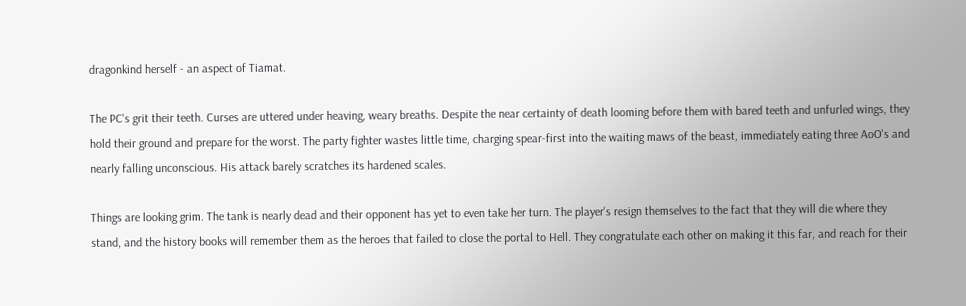dragonkind herself - an aspect of Tiamat.

The PC's grit their teeth. Curses are uttered under heaving, weary breaths. Despite the near certainty of death looming before them with bared teeth and unfurled wings, they hold their ground and prepare for the worst. The party fighter wastes little time, charging spear-first into the waiting maws of the beast, immediately eating three AoO's and nearly falling unconscious. His attack barely scratches its hardened scales.

Things are looking grim. The tank is nearly dead and their opponent has yet to even take her turn. The player's resign themselves to the fact that they will die where they stand, and the history books will remember them as the heroes that failed to close the portal to Hell. They congratulate each other on making it this far, and reach for their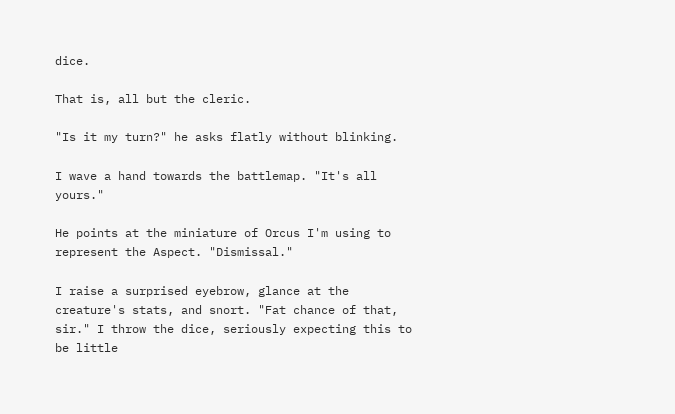dice.

That is, all but the cleric.

"Is it my turn?" he asks flatly without blinking.

I wave a hand towards the battlemap. "It's all yours."

He points at the miniature of Orcus I'm using to represent the Aspect. "Dismissal."

I raise a surprised eyebrow, glance at the creature's stats, and snort. "Fat chance of that, sir." I throw the dice, seriously expecting this to be little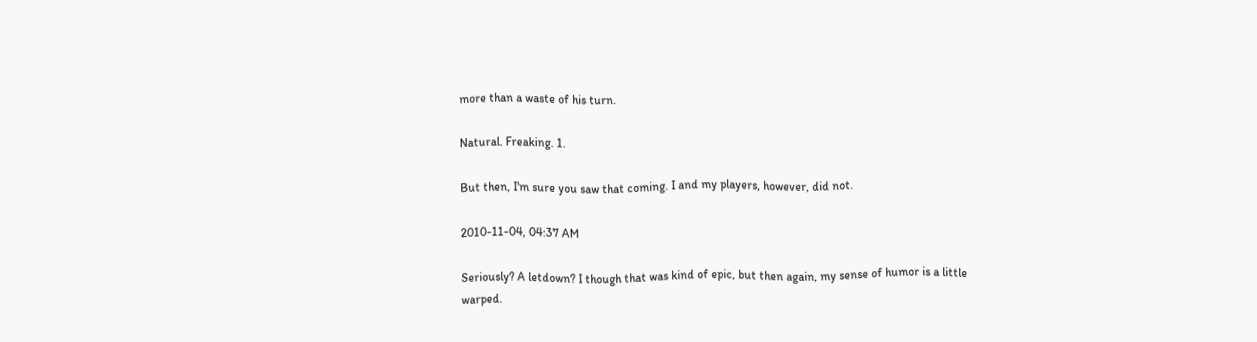more than a waste of his turn.

Natural. Freaking. 1.

But then, I'm sure you saw that coming. I and my players, however, did not.

2010-11-04, 04:37 AM

Seriously? A letdown? I though that was kind of epic, but then again, my sense of humor is a little warped.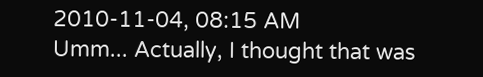2010-11-04, 08:15 AM
Umm... Actually, I thought that was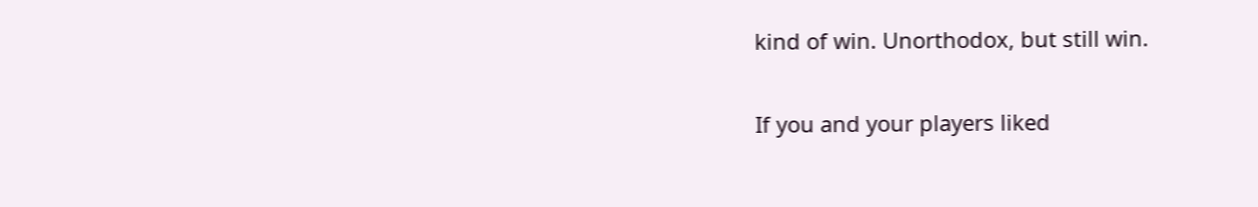kind of win. Unorthodox, but still win.

If you and your players liked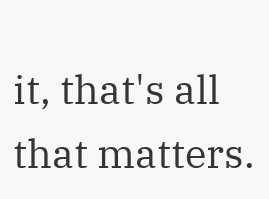it, that's all that matters.